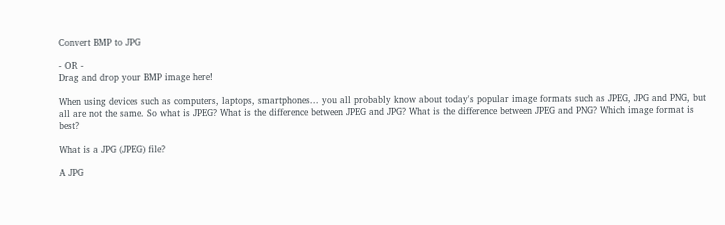Convert BMP to JPG

- OR -
Drag and drop your BMP image here!

When using devices such as computers, laptops, smartphones... you all probably know about today's popular image formats such as JPEG, JPG and PNG, but all are not the same. So what is JPEG? What is the difference between JPEG and JPG? What is the difference between JPEG and PNG? Which image format is best?

What is a JPG (JPEG) file?

A JPG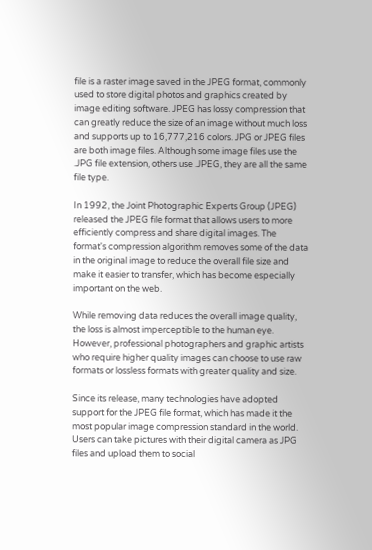file is a raster image saved in the JPEG format, commonly used to store digital photos and graphics created by image editing software. JPEG has lossy compression that can greatly reduce the size of an image without much loss and supports up to 16,777,216 colors. JPG or JPEG files are both image files. Although some image files use the .JPG file extension, others use .JPEG, they are all the same file type.

In 1992, the Joint Photographic Experts Group (JPEG) released the JPEG file format that allows users to more efficiently compress and share digital images. The format's compression algorithm removes some of the data in the original image to reduce the overall file size and make it easier to transfer, which has become especially important on the web.

While removing data reduces the overall image quality, the loss is almost imperceptible to the human eye. However, professional photographers and graphic artists who require higher quality images can choose to use raw formats or lossless formats with greater quality and size.

Since its release, many technologies have adopted support for the JPEG file format, which has made it the most popular image compression standard in the world. Users can take pictures with their digital camera as JPG files and upload them to social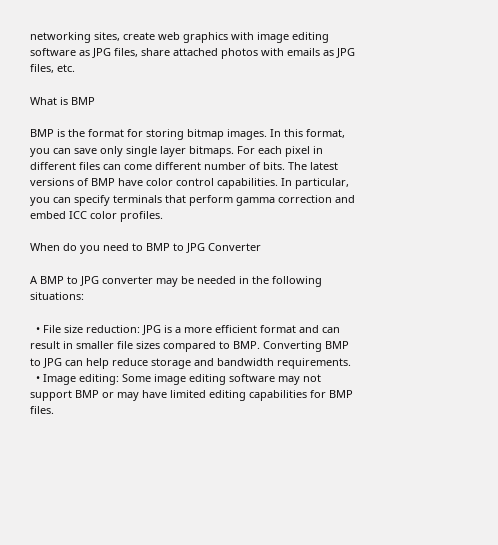networking sites, create web graphics with image editing software as JPG files, share attached photos with emails as JPG files, etc.

What is BMP

BMP is the format for storing bitmap images. In this format, you can save only single layer bitmaps. For each pixel in different files can come different number of bits. The latest versions of BMP have color control capabilities. In particular, you can specify terminals that perform gamma correction and embed ICC color profiles.

When do you need to BMP to JPG Converter

A BMP to JPG converter may be needed in the following situations:

  • File size reduction: JPG is a more efficient format and can result in smaller file sizes compared to BMP. Converting BMP to JPG can help reduce storage and bandwidth requirements.
  • Image editing: Some image editing software may not support BMP or may have limited editing capabilities for BMP files.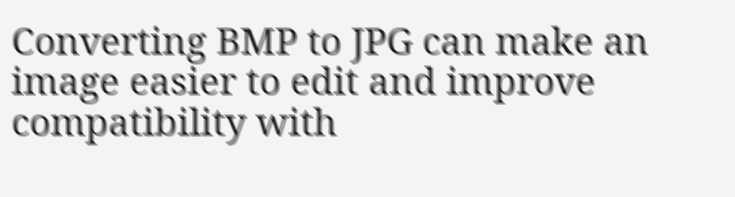Converting BMP to JPG can make an image easier to edit and improve compatibility with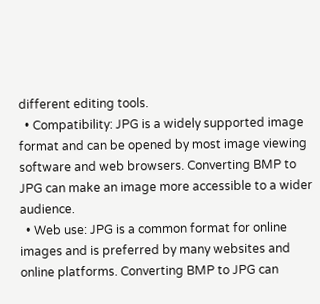different editing tools.
  • Compatibility: JPG is a widely supported image format and can be opened by most image viewing software and web browsers. Converting BMP to JPG can make an image more accessible to a wider audience.
  • Web use: JPG is a common format for online images and is preferred by many websites and online platforms. Converting BMP to JPG can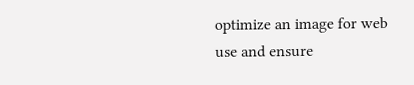optimize an image for web use and ensure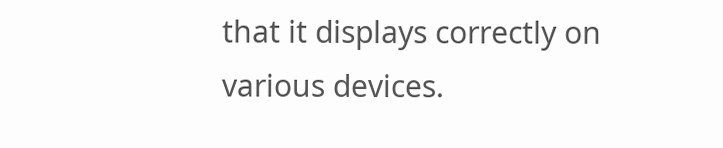that it displays correctly on various devices.